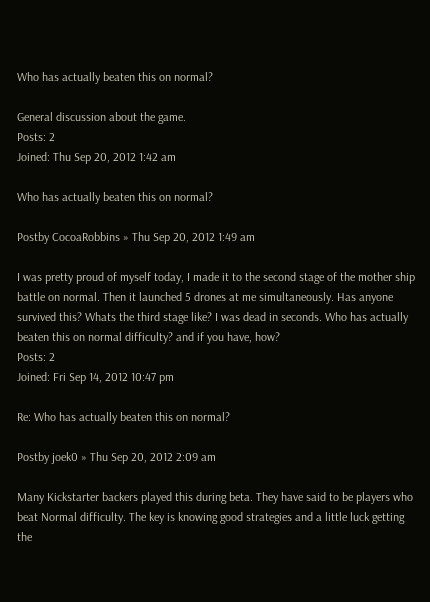Who has actually beaten this on normal?

General discussion about the game.
Posts: 2
Joined: Thu Sep 20, 2012 1:42 am

Who has actually beaten this on normal?

Postby CocoaRobbins » Thu Sep 20, 2012 1:49 am

I was pretty proud of myself today, I made it to the second stage of the mother ship battle on normal. Then it launched 5 drones at me simultaneously. Has anyone survived this? Whats the third stage like? I was dead in seconds. Who has actually beaten this on normal difficulty? and if you have, how?
Posts: 2
Joined: Fri Sep 14, 2012 10:47 pm

Re: Who has actually beaten this on normal?

Postby joek0 » Thu Sep 20, 2012 2:09 am

Many Kickstarter backers played this during beta. They have said to be players who beat Normal difficulty. The key is knowing good strategies and a little luck getting the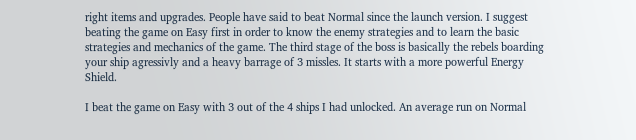right items and upgrades. People have said to beat Normal since the launch version. I suggest beating the game on Easy first in order to know the enemy strategies and to learn the basic strategies and mechanics of the game. The third stage of the boss is basically the rebels boarding your ship agressivly and a heavy barrage of 3 missles. It starts with a more powerful Energy Shield.

I beat the game on Easy with 3 out of the 4 ships I had unlocked. An average run on Normal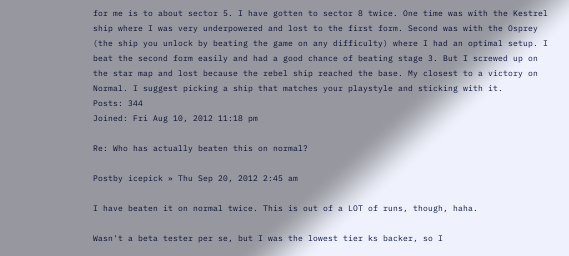for me is to about sector 5. I have gotten to sector 8 twice. One time was with the Kestrel ship where I was very underpowered and lost to the first form. Second was with the Osprey (the ship you unlock by beating the game on any difficulty) where I had an optimal setup. I beat the second form easily and had a good chance of beating stage 3. But I screwed up on the star map and lost because the rebel ship reached the base. My closest to a victory on Normal. I suggest picking a ship that matches your playstyle and sticking with it.
Posts: 344
Joined: Fri Aug 10, 2012 11:18 pm

Re: Who has actually beaten this on normal?

Postby icepick » Thu Sep 20, 2012 2:45 am

I have beaten it on normal twice. This is out of a LOT of runs, though, haha.

Wasn't a beta tester per se, but I was the lowest tier ks backer, so I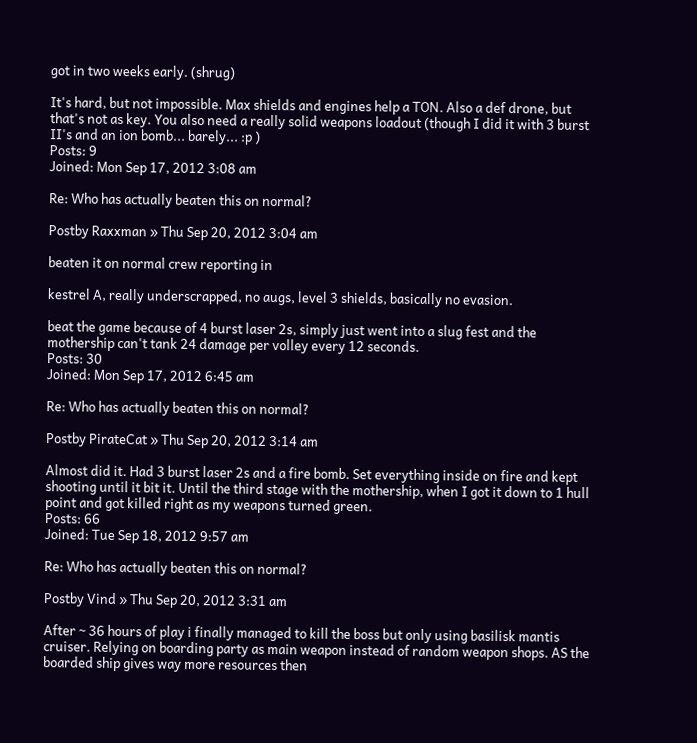got in two weeks early. (shrug)

It's hard, but not impossible. Max shields and engines help a TON. Also a def drone, but that's not as key. You also need a really solid weapons loadout (though I did it with 3 burst II's and an ion bomb... barely... :p )
Posts: 9
Joined: Mon Sep 17, 2012 3:08 am

Re: Who has actually beaten this on normal?

Postby Raxxman » Thu Sep 20, 2012 3:04 am

beaten it on normal crew reporting in

kestrel A, really underscrapped, no augs, level 3 shields, basically no evasion.

beat the game because of 4 burst laser 2s, simply just went into a slug fest and the mothership can't tank 24 damage per volley every 12 seconds.
Posts: 30
Joined: Mon Sep 17, 2012 6:45 am

Re: Who has actually beaten this on normal?

Postby PirateCat » Thu Sep 20, 2012 3:14 am

Almost did it. Had 3 burst laser 2s and a fire bomb. Set everything inside on fire and kept shooting until it bit it. Until the third stage with the mothership, when I got it down to 1 hull point and got killed right as my weapons turned green.
Posts: 66
Joined: Tue Sep 18, 2012 9:57 am

Re: Who has actually beaten this on normal?

Postby Vind » Thu Sep 20, 2012 3:31 am

After ~ 36 hours of play i finally managed to kill the boss but only using basilisk mantis cruiser. Relying on boarding party as main weapon instead of random weapon shops. AS the boarded ship gives way more resources then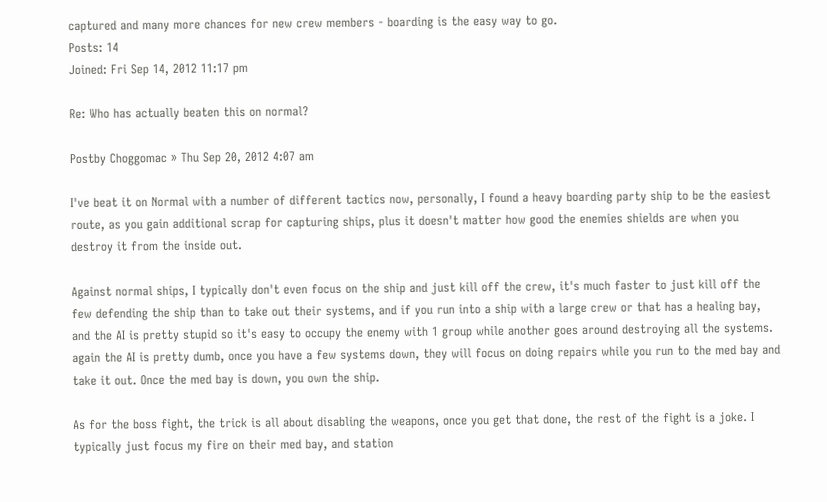captured and many more chances for new crew members - boarding is the easy way to go.
Posts: 14
Joined: Fri Sep 14, 2012 11:17 pm

Re: Who has actually beaten this on normal?

Postby Choggomac » Thu Sep 20, 2012 4:07 am

I've beat it on Normal with a number of different tactics now, personally, I found a heavy boarding party ship to be the easiest route, as you gain additional scrap for capturing ships, plus it doesn't matter how good the enemies shields are when you destroy it from the inside out.

Against normal ships, I typically don't even focus on the ship and just kill off the crew, it's much faster to just kill off the few defending the ship than to take out their systems, and if you run into a ship with a large crew or that has a healing bay, and the AI is pretty stupid so it's easy to occupy the enemy with 1 group while another goes around destroying all the systems. again the AI is pretty dumb, once you have a few systems down, they will focus on doing repairs while you run to the med bay and take it out. Once the med bay is down, you own the ship.

As for the boss fight, the trick is all about disabling the weapons, once you get that done, the rest of the fight is a joke. I typically just focus my fire on their med bay, and station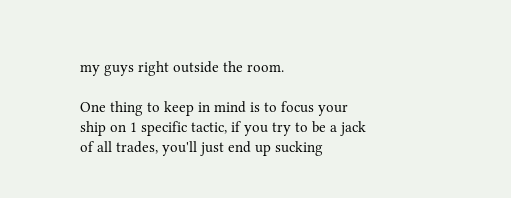my guys right outside the room.

One thing to keep in mind is to focus your ship on 1 specific tactic, if you try to be a jack of all trades, you'll just end up sucking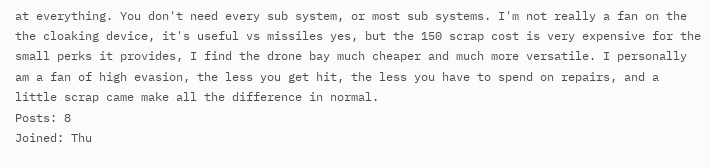at everything. You don't need every sub system, or most sub systems. I'm not really a fan on the the cloaking device, it's useful vs missiles yes, but the 150 scrap cost is very expensive for the small perks it provides, I find the drone bay much cheaper and much more versatile. I personally am a fan of high evasion, the less you get hit, the less you have to spend on repairs, and a little scrap came make all the difference in normal.
Posts: 8
Joined: Thu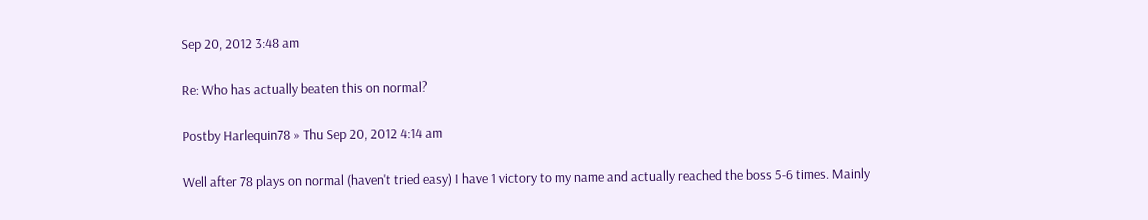Sep 20, 2012 3:48 am

Re: Who has actually beaten this on normal?

Postby Harlequin78 » Thu Sep 20, 2012 4:14 am

Well after 78 plays on normal (haven't tried easy) I have 1 victory to my name and actually reached the boss 5-6 times. Mainly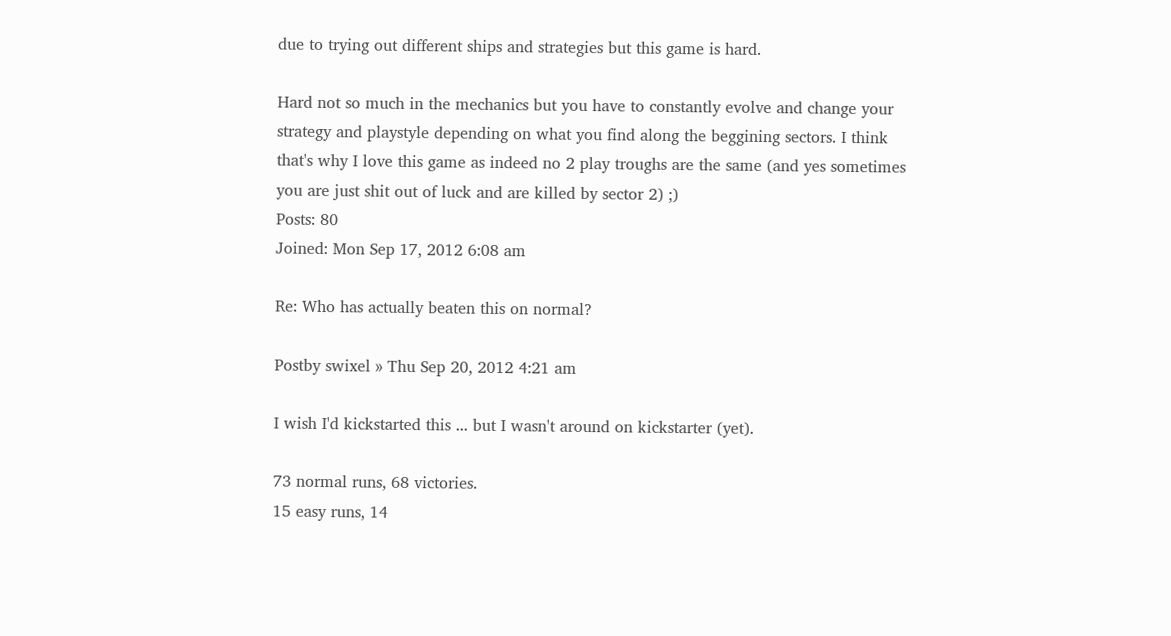due to trying out different ships and strategies but this game is hard.

Hard not so much in the mechanics but you have to constantly evolve and change your strategy and playstyle depending on what you find along the beggining sectors. I think that's why I love this game as indeed no 2 play troughs are the same (and yes sometimes you are just shit out of luck and are killed by sector 2) ;)
Posts: 80
Joined: Mon Sep 17, 2012 6:08 am

Re: Who has actually beaten this on normal?

Postby swixel » Thu Sep 20, 2012 4:21 am

I wish I'd kickstarted this ... but I wasn't around on kickstarter (yet).

73 normal runs, 68 victories.
15 easy runs, 14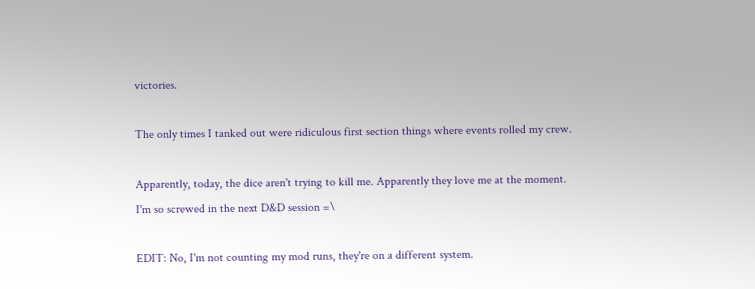victories.

The only times I tanked out were ridiculous first section things where events rolled my crew.

Apparently, today, the dice aren't trying to kill me. Apparently they love me at the moment. I'm so screwed in the next D&D session =\

EDIT: No, I'm not counting my mod runs, they're on a different system.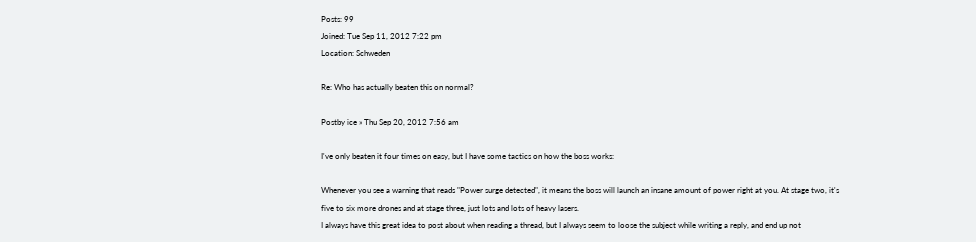Posts: 99
Joined: Tue Sep 11, 2012 7:22 pm
Location: Schweden

Re: Who has actually beaten this on normal?

Postby ice » Thu Sep 20, 2012 7:56 am

I've only beaten it four times on easy, but I have some tactics on how the boss works:

Whenever you see a warning that reads "Power surge detected", it means the boss will launch an insane amount of power right at you. At stage two, it's five to six more drones and at stage three, just lots and lots of heavy lasers.
I always have this great idea to post about when reading a thread, but I always seem to loose the subject while writing a reply, and end up not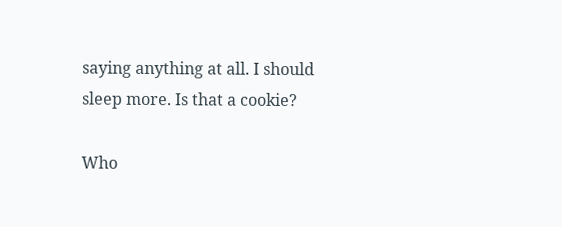saying anything at all. I should sleep more. Is that a cookie?

Who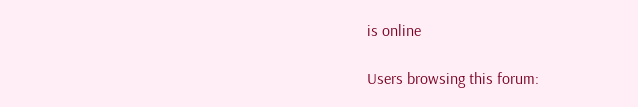is online

Users browsing this forum: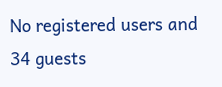No registered users and 34 guests